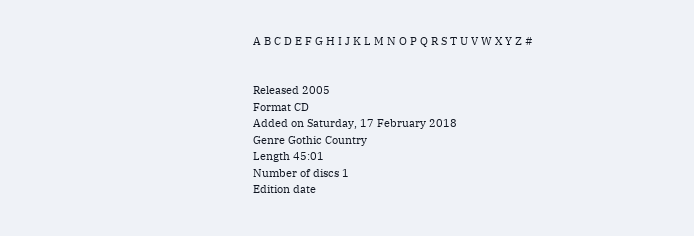A B C D E F G H I J K L M N O P Q R S T U V W X Y Z #


Released 2005
Format CD
Added on Saturday, 17 February 2018
Genre Gothic Country
Length 45:01
Number of discs 1
Edition date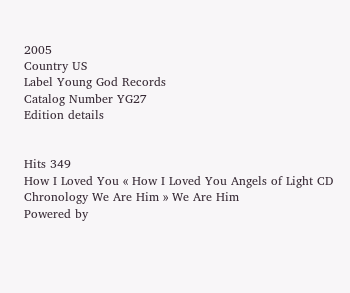2005
Country US
Label Young God Records
Catalog Number YG27
Edition details


Hits 349
How I Loved You « How I Loved You Angels of Light CD Chronology We Are Him » We Are Him
Powered by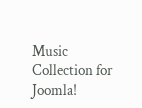Music Collection for Joomla!